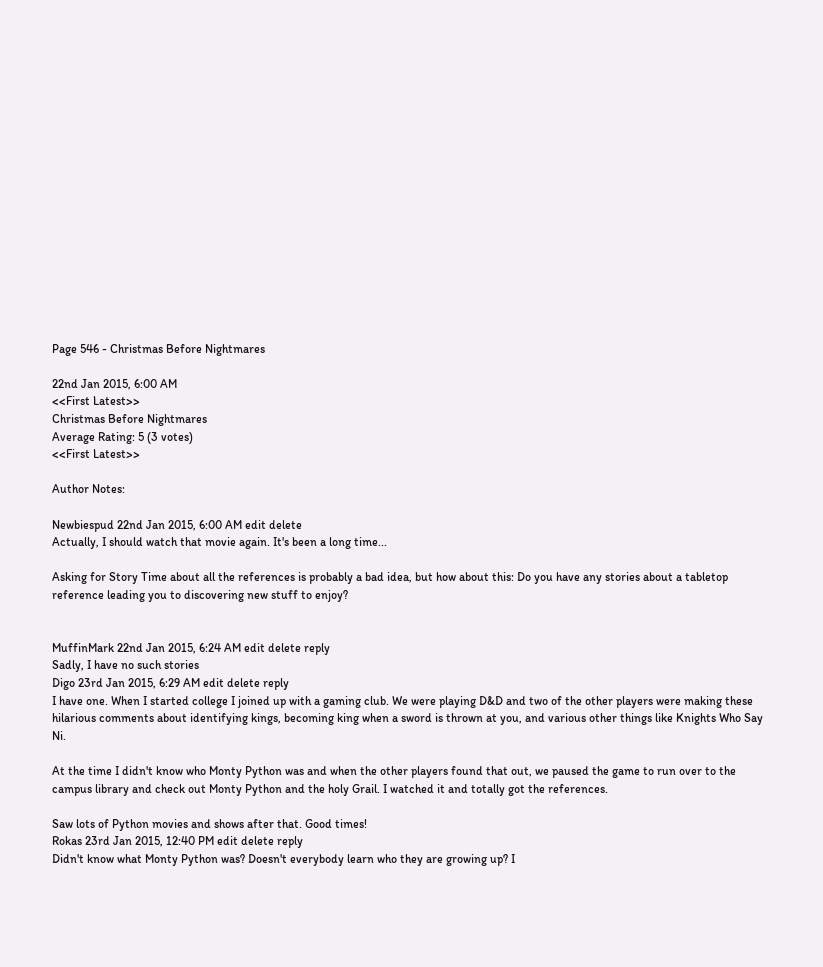Page 546 - Christmas Before Nightmares

22nd Jan 2015, 6:00 AM
<<First Latest>>
Christmas Before Nightmares
Average Rating: 5 (3 votes)
<<First Latest>>

Author Notes:

Newbiespud 22nd Jan 2015, 6:00 AM edit delete
Actually, I should watch that movie again. It's been a long time...

Asking for Story Time about all the references is probably a bad idea, but how about this: Do you have any stories about a tabletop reference leading you to discovering new stuff to enjoy?


MuffinMark 22nd Jan 2015, 6:24 AM edit delete reply
Sadly, I have no such stories
Digo 23rd Jan 2015, 6:29 AM edit delete reply
I have one. When I started college I joined up with a gaming club. We were playing D&D and two of the other players were making these hilarious comments about identifying kings, becoming king when a sword is thrown at you, and various other things like Knights Who Say Ni.

At the time I didn't know who Monty Python was and when the other players found that out, we paused the game to run over to the campus library and check out Monty Python and the holy Grail. I watched it and totally got the references.

Saw lots of Python movies and shows after that. Good times!
Rokas 23rd Jan 2015, 12:40 PM edit delete reply
Didn't know what Monty Python was? Doesn't everybody learn who they are growing up? I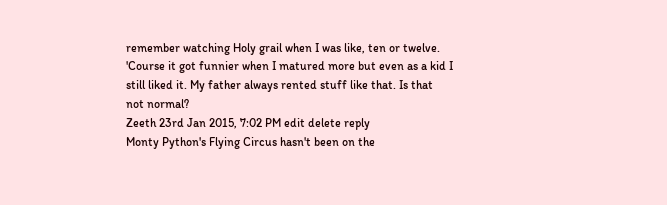remember watching Holy grail when I was like, ten or twelve. 'Course it got funnier when I matured more but even as a kid I still liked it. My father always rented stuff like that. Is that not normal?
Zeeth 23rd Jan 2015, 7:02 PM edit delete reply
Monty Python's Flying Circus hasn't been on the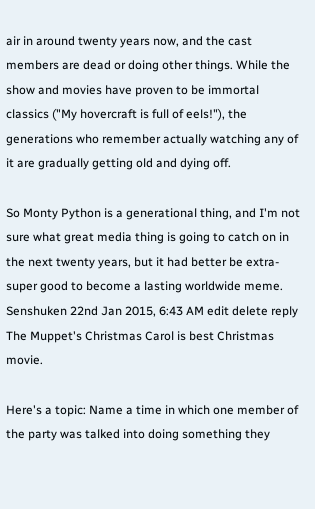air in around twenty years now, and the cast members are dead or doing other things. While the show and movies have proven to be immortal classics ("My hovercraft is full of eels!"), the generations who remember actually watching any of it are gradually getting old and dying off.

So Monty Python is a generational thing, and I'm not sure what great media thing is going to catch on in the next twenty years, but it had better be extra-super good to become a lasting worldwide meme.
Senshuken 22nd Jan 2015, 6:43 AM edit delete reply
The Muppet's Christmas Carol is best Christmas movie.

Here's a topic: Name a time in which one member of the party was talked into doing something they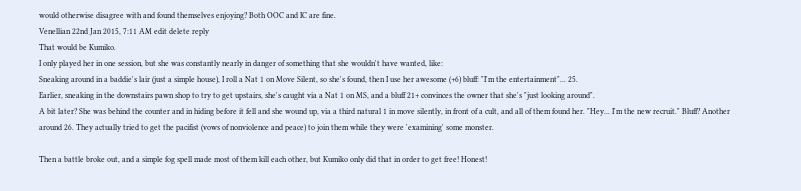would otherwise disagree with and found themselves enjoying? Both OOC and IC are fine.
Venellian 22nd Jan 2015, 7:11 AM edit delete reply
That would be Kumiko.
I only played her in one session, but she was constantly nearly in danger of something that she wouldn't have wanted, like:
Sneaking around in a baddie's lair (just a simple house), I roll a Nat 1 on Move Silent, so she's found, then I use her awesome (+6) bluff: "I'm the entertainment"... 25.
Earlier, sneaking in the downstairs pawn shop to try to get upstairs, she's caught via a Nat 1 on MS, and a bluff 21+ convinces the owner that she's "just looking around".
A bit later? She was behind the counter and in hiding before it fell and she wound up, via a third natural 1 in move silently, in front of a cult, and all of them found her. "Hey... I'm the new recruit." Bluff? Another around 26. They actually tried to get the pacifist (vows of nonviolence and peace) to join them while they were 'examining' some monster.

Then a battle broke out, and a simple fog spell made most of them kill each other, but Kumiko only did that in order to get free! Honest!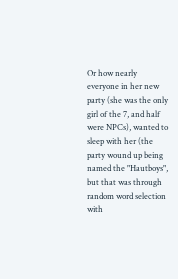Or how nearly everyone in her new party (she was the only girl of the 7, and half were NPCs), wanted to sleep with her (the party wound up being named the "Hautboys", but that was through random word selection with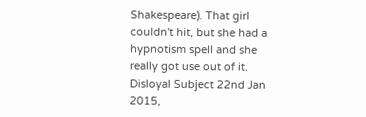Shakespeare). That girl couldn't hit, but she had a hypnotism spell and she really got use out of it.
Disloyal Subject 22nd Jan 2015,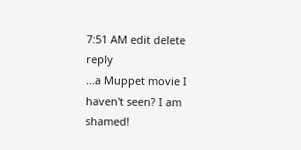7:51 AM edit delete reply
...a Muppet movie I haven't seen? I am shamed!